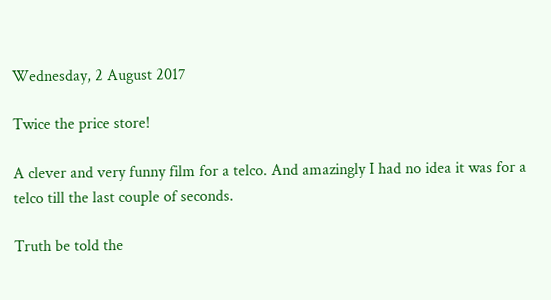Wednesday, 2 August 2017

Twice the price store!

A clever and very funny film for a telco. And amazingly I had no idea it was for a telco till the last couple of seconds.

Truth be told the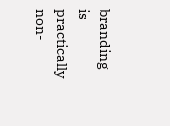branding is practically non-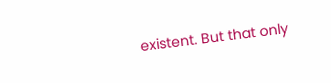existent. But that only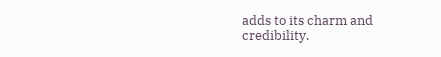adds to its charm and credibility.